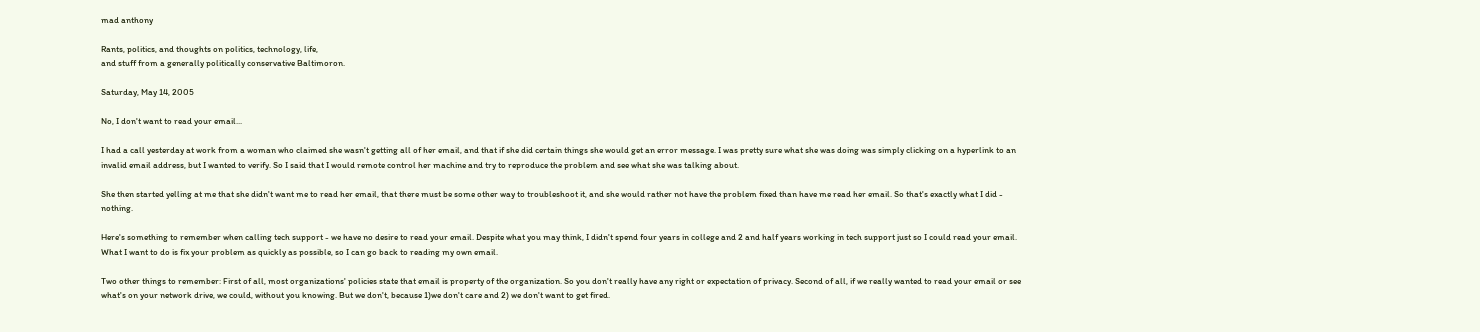mad anthony

Rants, politics, and thoughts on politics, technology, life,
and stuff from a generally politically conservative Baltimoron.

Saturday, May 14, 2005

No, I don't want to read your email...

I had a call yesterday at work from a woman who claimed she wasn't getting all of her email, and that if she did certain things she would get an error message. I was pretty sure what she was doing was simply clicking on a hyperlink to an invalid email address, but I wanted to verify. So I said that I would remote control her machine and try to reproduce the problem and see what she was talking about.

She then started yelling at me that she didn't want me to read her email, that there must be some other way to troubleshoot it, and she would rather not have the problem fixed than have me read her email. So that's exactly what I did - nothing.

Here's something to remember when calling tech support - we have no desire to read your email. Despite what you may think, I didn't spend four years in college and 2 and half years working in tech support just so I could read your email. What I want to do is fix your problem as quickly as possible, so I can go back to reading my own email.

Two other things to remember: First of all, most organizations' policies state that email is property of the organization. So you don't really have any right or expectation of privacy. Second of all, if we really wanted to read your email or see what's on your network drive, we could, without you knowing. But we don't, because 1)we don't care and 2) we don't want to get fired.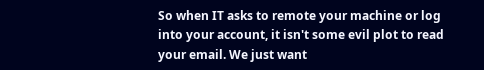So when IT asks to remote your machine or log into your account, it isn't some evil plot to read your email. We just want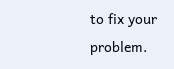to fix your problem.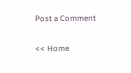Post a Comment

<< Home